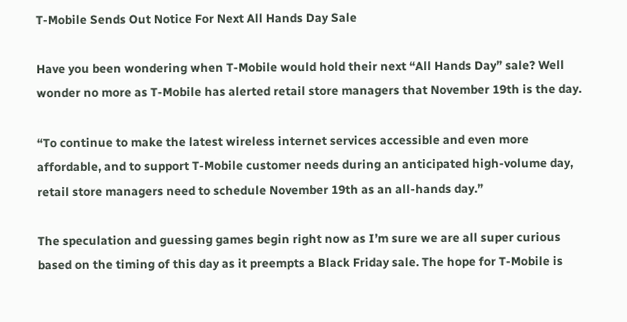T-Mobile Sends Out Notice For Next All Hands Day Sale

Have you been wondering when T-Mobile would hold their next “All Hands Day” sale? Well wonder no more as T-Mobile has alerted retail store managers that November 19th is the day.

“To continue to make the latest wireless internet services accessible and even more affordable, and to support T-Mobile customer needs during an anticipated high-volume day, retail store managers need to schedule November 19th as an all-hands day.”

The speculation and guessing games begin right now as I’m sure we are all super curious based on the timing of this day as it preempts a Black Friday sale. The hope for T-Mobile is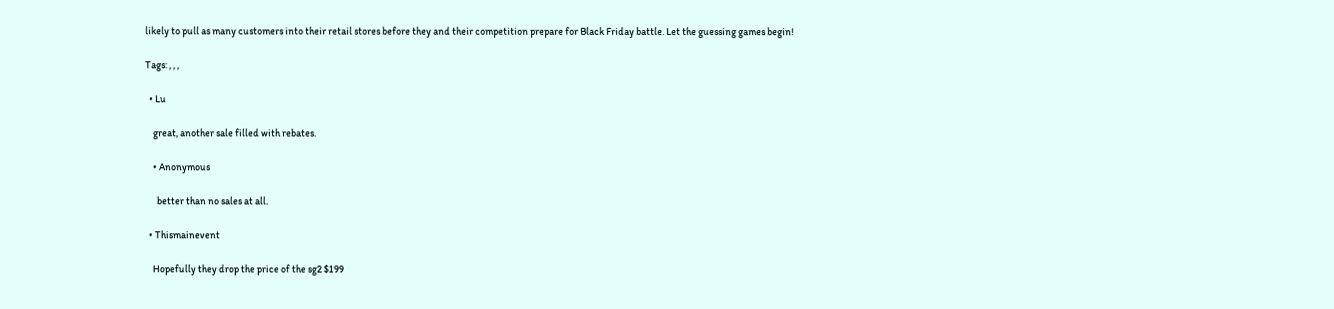likely to pull as many customers into their retail stores before they and their competition prepare for Black Friday battle. Let the guessing games begin!

Tags: , , ,

  • Lu

    great, another sale filled with rebates.

    • Anonymous

      better than no sales at all.

  • Thismainevent

    Hopefully they drop the price of the sg2 $199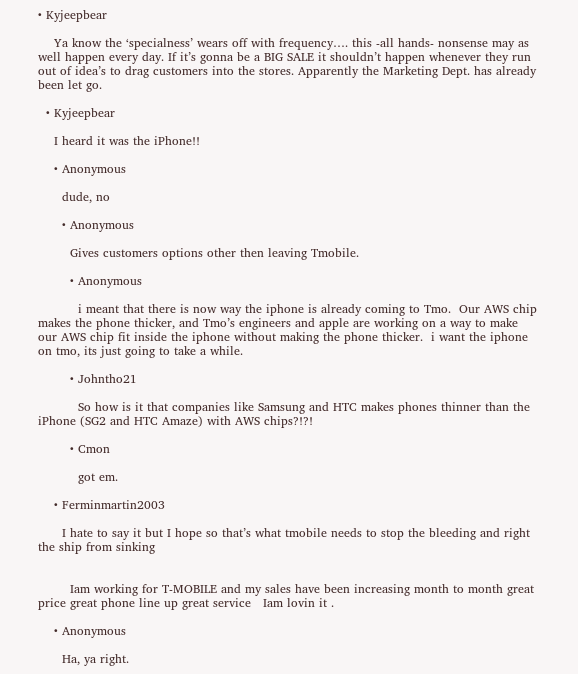• Kyjeepbear

    Ya know the ‘specialness’ wears off with frequency…. this -all hands- nonsense may as well happen every day. If it’s gonna be a BIG SALE it shouldn’t happen whenever they run out of idea’s to drag customers into the stores. Apparently the Marketing Dept. has already been let go.

  • Kyjeepbear

    I heard it was the iPhone!!

    • Anonymous

      dude, no

      • Anonymous

        Gives customers options other then leaving Tmobile.

        • Anonymous

          i meant that there is now way the iphone is already coming to Tmo.  Our AWS chip makes the phone thicker, and Tmo’s engineers and apple are working on a way to make our AWS chip fit inside the iphone without making the phone thicker.  i want the iphone on tmo, its just going to take a while.

        • Johntho21

          So how is it that companies like Samsung and HTC makes phones thinner than the iPhone (SG2 and HTC Amaze) with AWS chips?!?!

        • Cmon

          got em.

    • Ferminmartin2003

      I hate to say it but I hope so that’s what tmobile needs to stop the bleeding and right the ship from sinking


        Iam working for T-MOBILE and my sales have been increasing month to month great price great phone line up great service   Iam lovin it .

    • Anonymous

      Ha, ya right.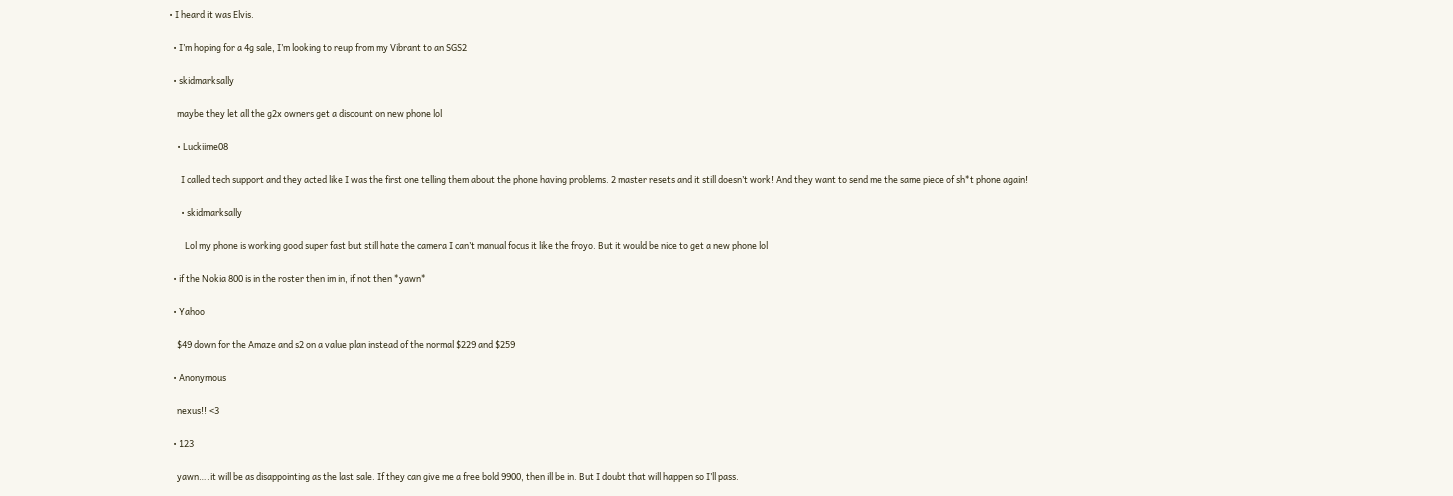• I heard it was Elvis.

  • I’m hoping for a 4g sale, I’m looking to reup from my Vibrant to an SGS2

  • skidmarksally

    maybe they let all the g2x owners get a discount on new phone lol

    • Luckiime08

      I called tech support and they acted like I was the first one telling them about the phone having problems. 2 master resets and it still doesn’t work! And they want to send me the same piece of sh*t phone again!

      • skidmarksally

        Lol my phone is working good super fast but still hate the camera I can’t manual focus it like the froyo. But it would be nice to get a new phone lol

  • if the Nokia 800 is in the roster then im in, if not then *yawn*

  • Yahoo

    $49 down for the Amaze and s2 on a value plan instead of the normal $229 and $259

  • Anonymous

    nexus!! <3

  • 123

    yawn….it will be as disappointing as the last sale. If they can give me a free bold 9900, then ill be in. But I doubt that will happen so I’ll pass.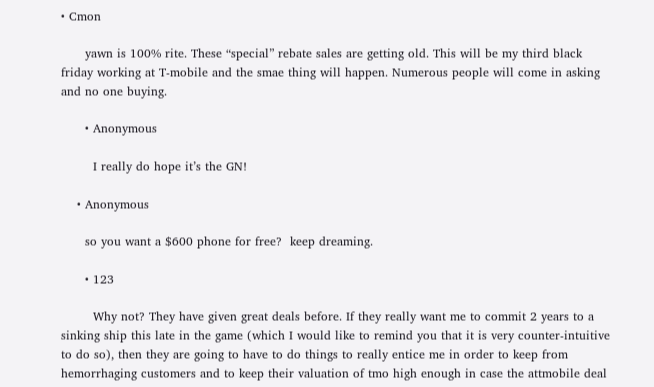• Cmon

      yawn is 100% rite. These “special” rebate sales are getting old. This will be my third black friday working at T-mobile and the smae thing will happen. Numerous people will come in asking and no one buying.

      • Anonymous

        I really do hope it’s the GN!

    • Anonymous

      so you want a $600 phone for free?  keep dreaming.

      • 123

        Why not? They have given great deals before. If they really want me to commit 2 years to a sinking ship this late in the game (which I would like to remind you that it is very counter-intuitive to do so), then they are going to have to do things to really entice me in order to keep from hemorrhaging customers and to keep their valuation of tmo high enough in case the attmobile deal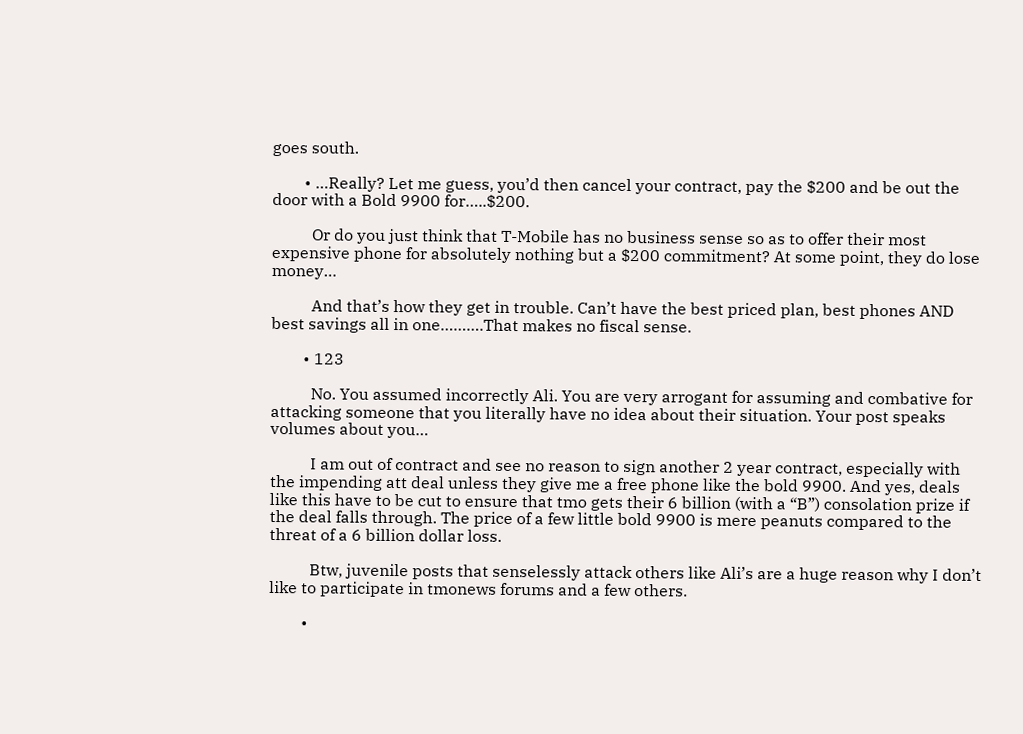goes south.

        • …Really? Let me guess, you’d then cancel your contract, pay the $200 and be out the door with a Bold 9900 for…..$200.

          Or do you just think that T-Mobile has no business sense so as to offer their most expensive phone for absolutely nothing but a $200 commitment? At some point, they do lose money…

          And that’s how they get in trouble. Can’t have the best priced plan, best phones AND best savings all in one……….That makes no fiscal sense.

        • 123

          No. You assumed incorrectly Ali. You are very arrogant for assuming and combative for attacking someone that you literally have no idea about their situation. Your post speaks volumes about you…

          I am out of contract and see no reason to sign another 2 year contract, especially with the impending att deal unless they give me a free phone like the bold 9900. And yes, deals like this have to be cut to ensure that tmo gets their 6 billion (with a “B”) consolation prize if the deal falls through. The price of a few little bold 9900 is mere peanuts compared to the threat of a 6 billion dollar loss.

          Btw, juvenile posts that senselessly attack others like Ali’s are a huge reason why I don’t like to participate in tmonews forums and a few others.

        •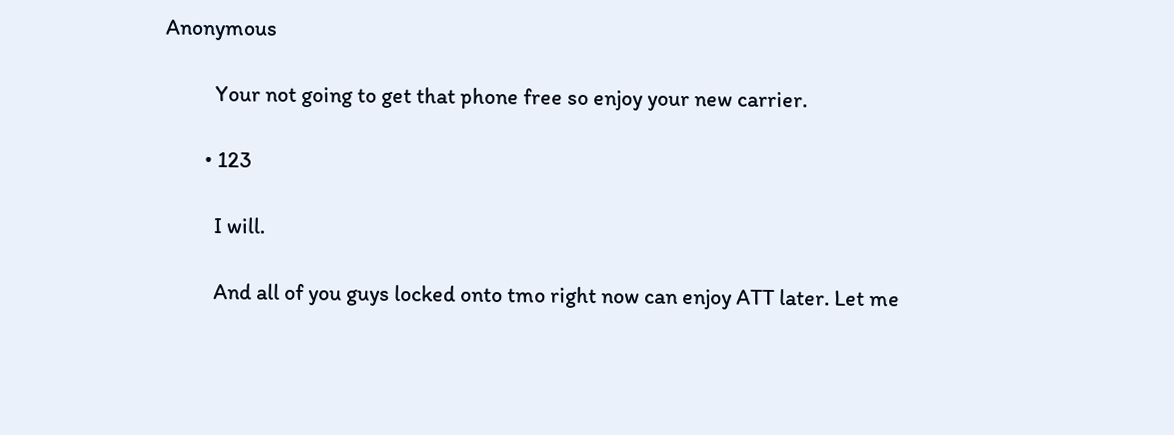Anonymous

          Your not going to get that phone free so enjoy your new carrier.

        • 123

          I will.

          And all of you guys locked onto tmo right now can enjoy ATT later. Let me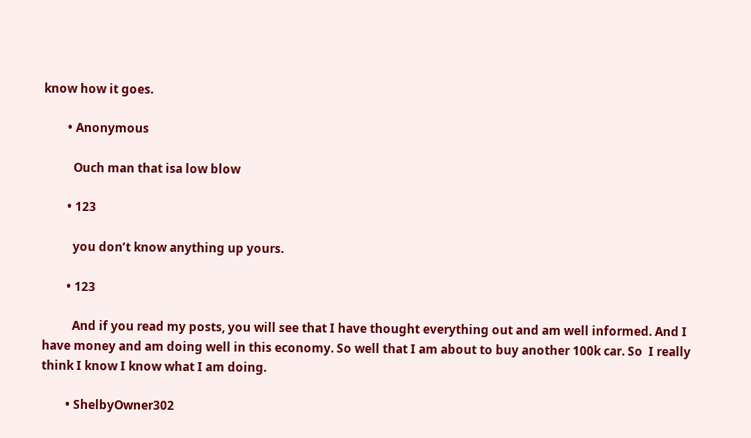know how it goes.

        • Anonymous

          Ouch man that isa low blow

        • 123

          you don’t know anything up yours.

        • 123

          And if you read my posts, you will see that I have thought everything out and am well informed. And I have money and am doing well in this economy. So well that I am about to buy another 100k car. So  I really think I know I know what I am doing.

        • ShelbyOwner302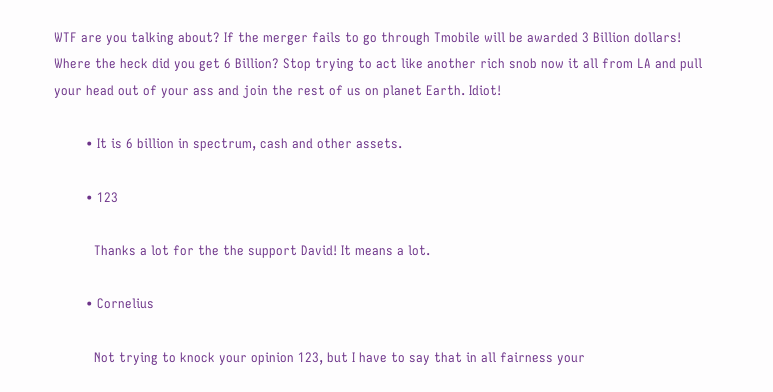WTF are you talking about? If the merger fails to go through Tmobile will be awarded 3 Billion dollars! Where the heck did you get 6 Billion? Stop trying to act like another rich snob now it all from LA and pull your head out of your ass and join the rest of us on planet Earth. Idiot!

        • It is 6 billion in spectrum, cash and other assets.

        • 123

          Thanks a lot for the the support David! It means a lot.

        • Cornelius

          Not trying to knock your opinion 123, but I have to say that in all fairness your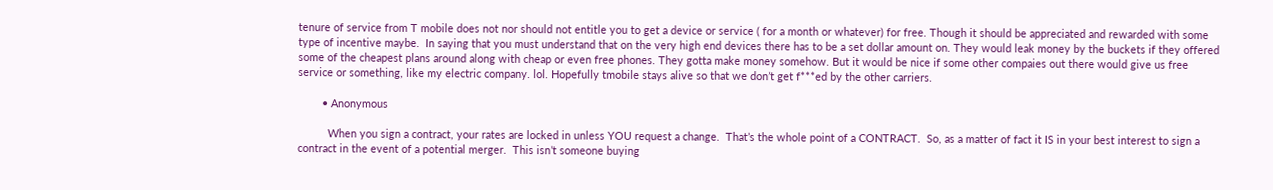tenure of service from T mobile does not nor should not entitle you to get a device or service ( for a month or whatever) for free. Though it should be appreciated and rewarded with some type of incentive maybe.  In saying that you must understand that on the very high end devices there has to be a set dollar amount on. They would leak money by the buckets if they offered some of the cheapest plans around along with cheap or even free phones. They gotta make money somehow. But it would be nice if some other compaies out there would give us free service or something, like my electric company. lol. Hopefully tmobile stays alive so that we don’t get f***ed by the other carriers.

        • Anonymous

          When you sign a contract, your rates are locked in unless YOU request a change.  That’s the whole point of a CONTRACT.  So, as a matter of fact it IS in your best interest to sign a contract in the event of a potential merger.  This isn’t someone buying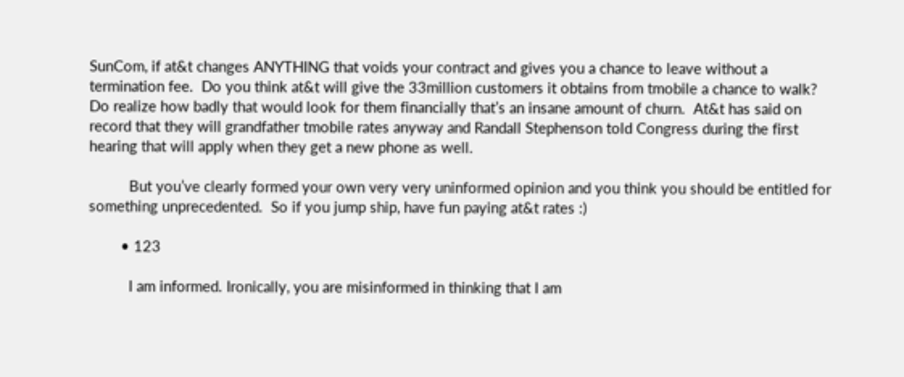SunCom, if at&t changes ANYTHING that voids your contract and gives you a chance to leave without a termination fee.  Do you think at&t will give the 33million customers it obtains from tmobile a chance to walk?  Do realize how badly that would look for them financially that’s an insane amount of churn.  At&t has said on record that they will grandfather tmobile rates anyway and Randall Stephenson told Congress during the first hearing that will apply when they get a new phone as well.

          But you’ve clearly formed your own very very uninformed opinion and you think you should be entitled for something unprecedented.  So if you jump ship, have fun paying at&t rates :)

        • 123

          I am informed. Ironically, you are misinformed in thinking that I am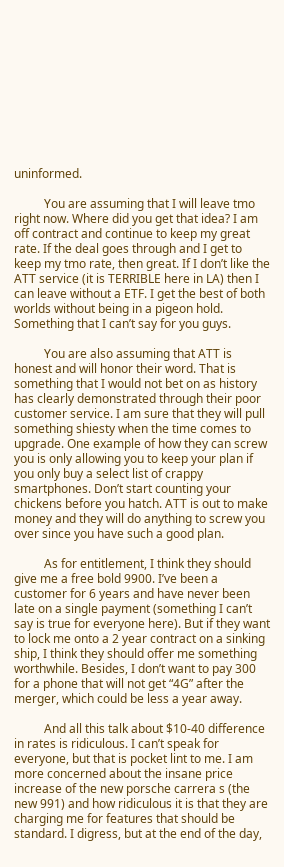uninformed.

          You are assuming that I will leave tmo right now. Where did you get that idea? I am off contract and continue to keep my great rate. If the deal goes through and I get to keep my tmo rate, then great. If I don’t like the ATT service (it is TERRIBLE here in LA) then I can leave without a ETF. I get the best of both worlds without being in a pigeon hold. Something that I can’t say for you guys.

          You are also assuming that ATT is honest and will honor their word. That is something that I would not bet on as history has clearly demonstrated through their poor customer service. I am sure that they will pull something shiesty when the time comes to upgrade. One example of how they can screw you is only allowing you to keep your plan if you only buy a select list of crappy smartphones. Don’t start counting your chickens before you hatch. ATT is out to make money and they will do anything to screw you over since you have such a good plan.

          As for entitlement, I think they should give me a free bold 9900. I’ve been a customer for 6 years and have never been late on a single payment (something I can’t say is true for everyone here). But if they want to lock me onto a 2 year contract on a sinking ship, I think they should offer me something worthwhile. Besides, I don’t want to pay 300 for a phone that will not get “4G” after the merger, which could be less a year away.

          And all this talk about $10-40 difference in rates is ridiculous. I can’t speak for everyone, but that is pocket lint to me. I am more concerned about the insane price increase of the new porsche carrera s (the new 991) and how ridiculous it is that they are charging me for features that should be standard. I digress, but at the end of the day,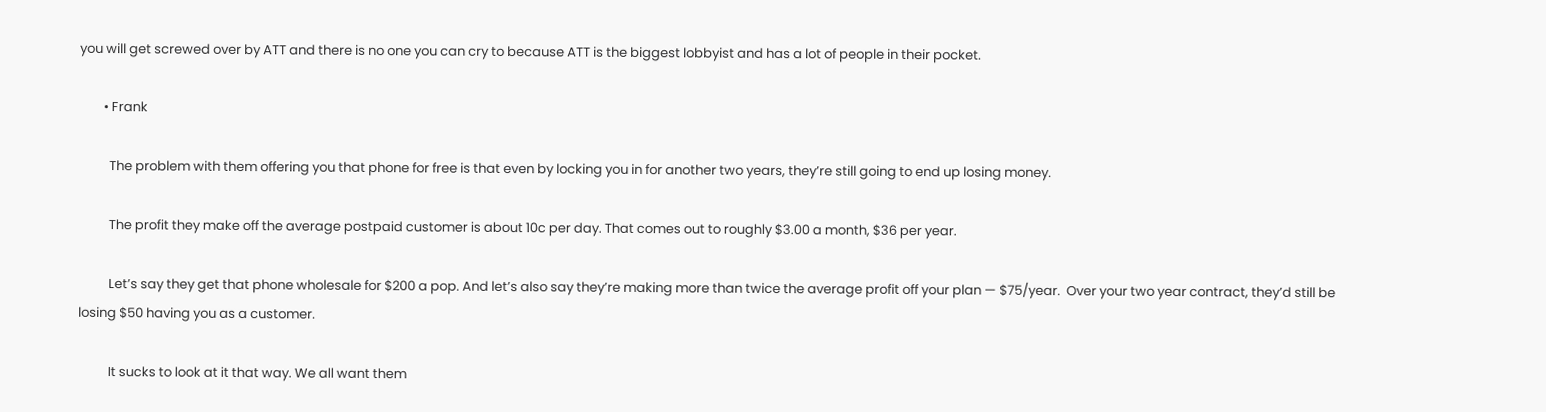you will get screwed over by ATT and there is no one you can cry to because ATT is the biggest lobbyist and has a lot of people in their pocket.

        • Frank

          The problem with them offering you that phone for free is that even by locking you in for another two years, they’re still going to end up losing money.

          The profit they make off the average postpaid customer is about 10c per day. That comes out to roughly $3.00 a month, $36 per year.

          Let’s say they get that phone wholesale for $200 a pop. And let’s also say they’re making more than twice the average profit off your plan — $75/year.  Over your two year contract, they’d still be losing $50 having you as a customer.

          It sucks to look at it that way. We all want them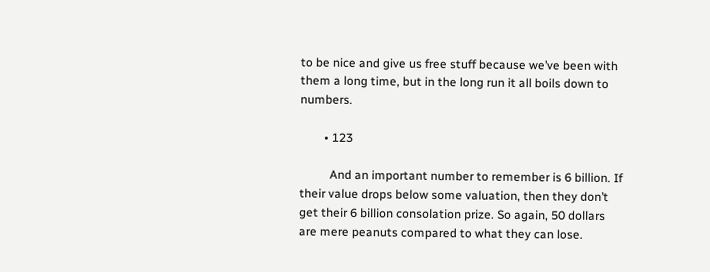to be nice and give us free stuff because we’ve been with them a long time, but in the long run it all boils down to numbers.

        • 123

          And an important number to remember is 6 billion. If their value drops below some valuation, then they don’t get their 6 billion consolation prize. So again, 50 dollars are mere peanuts compared to what they can lose.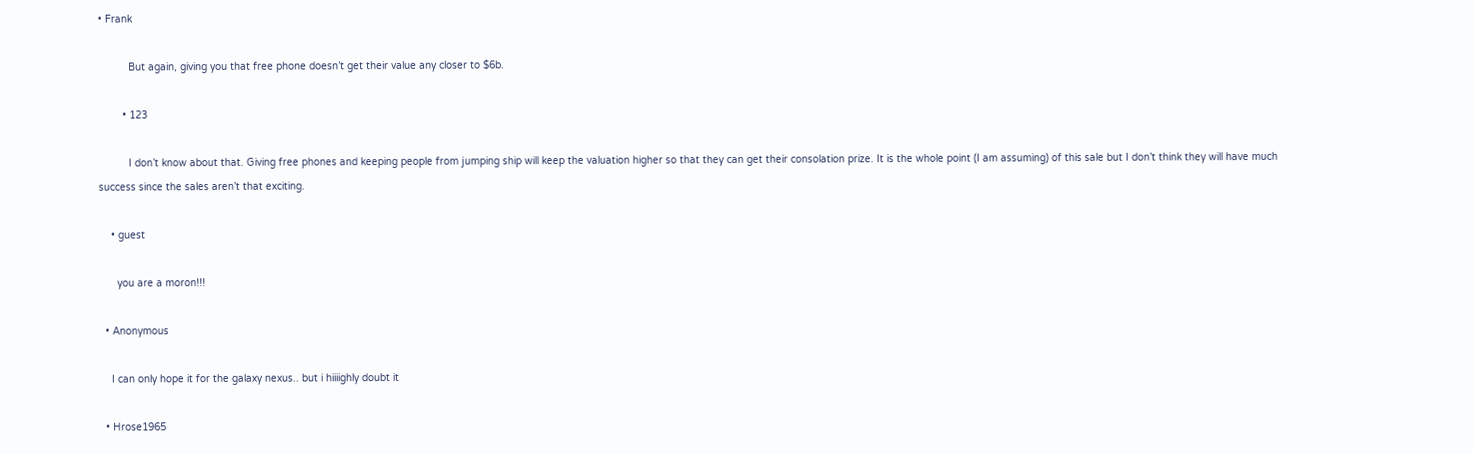• Frank

          But again, giving you that free phone doesn’t get their value any closer to $6b.

        • 123

          I don’t know about that. Giving free phones and keeping people from jumping ship will keep the valuation higher so that they can get their consolation prize. It is the whole point (I am assuming) of this sale but I don’t think they will have much success since the sales aren’t that exciting.

    • guest

      you are a moron!!!

  • Anonymous

    I can only hope it for the galaxy nexus.. but i hiiiighly doubt it

  • Hrose1965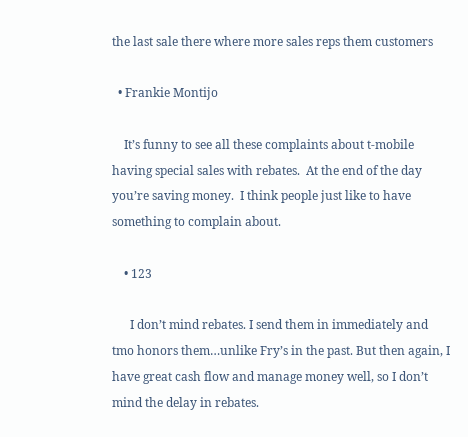the last sale there where more sales reps them customers

  • Frankie Montijo

    It’s funny to see all these complaints about t-mobile having special sales with rebates.  At the end of the day you’re saving money.  I think people just like to have something to complain about.

    • 123

      I don’t mind rebates. I send them in immediately and tmo honors them…unlike Fry’s in the past. But then again, I have great cash flow and manage money well, so I don’t mind the delay in rebates.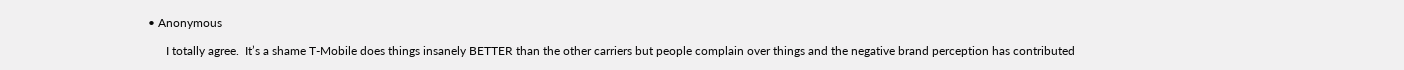• Anonymous

      I totally agree.  It’s a shame T-Mobile does things insanely BETTER than the other carriers but people complain over things and the negative brand perception has contributed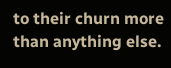to their churn more than anything else.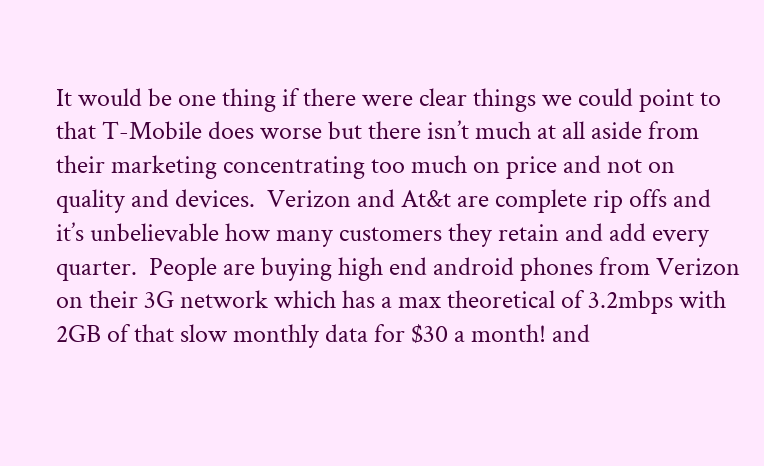It would be one thing if there were clear things we could point to that T-Mobile does worse but there isn’t much at all aside from their marketing concentrating too much on price and not on quality and devices.  Verizon and At&t are complete rip offs and it’s unbelievable how many customers they retain and add every quarter.  People are buying high end android phones from Verizon on their 3G network which has a max theoretical of 3.2mbps with 2GB of that slow monthly data for $30 a month! and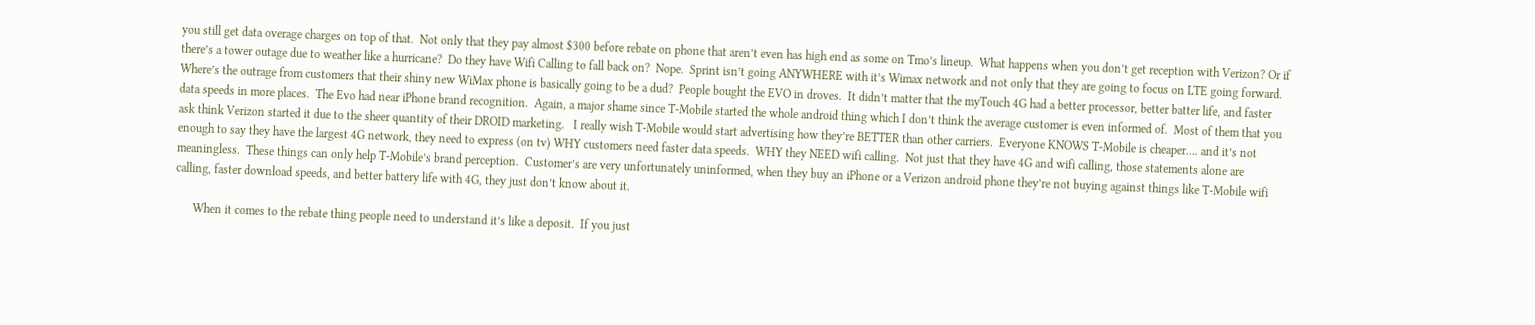you still get data overage charges on top of that.  Not only that they pay almost $300 before rebate on phone that aren’t even has high end as some on Tmo’s lineup.  What happens when you don’t get reception with Verizon? Or if there’s a tower outage due to weather like a hurricane?  Do they have Wifi Calling to fall back on?  Nope.  Sprint isn’t going ANYWHERE with it’s Wimax network and not only that they are going to focus on LTE going forward.  Where’s the outrage from customers that their shiny new WiMax phone is basically going to be a dud?  People bought the EVO in droves.  It didn’t matter that the myTouch 4G had a better processor, better batter life, and faster data speeds in more places.  The Evo had near iPhone brand recognition.  Again, a major shame since T-Mobile started the whole android thing which I don’t think the average customer is even informed of.  Most of them that you ask think Verizon started it due to the sheer quantity of their DROID marketing.   I really wish T-Mobile would start advertising how they’re BETTER than other carriers.  Everyone KNOWS T-Mobile is cheaper…. and it’s not enough to say they have the largest 4G network, they need to express (on tv) WHY customers need faster data speeds.  WHY they NEED wifi calling.  Not just that they have 4G and wifi calling, those statements alone are meaningless.  These things can only help T-Mobile’s brand perception.  Customer’s are very unfortunately uninformed, when they buy an iPhone or a Verizon android phone they’re not buying against things like T-Mobile wifi calling, faster download speeds, and better battery life with 4G, they just don’t know about it.

      When it comes to the rebate thing people need to understand it’s like a deposit.  If you just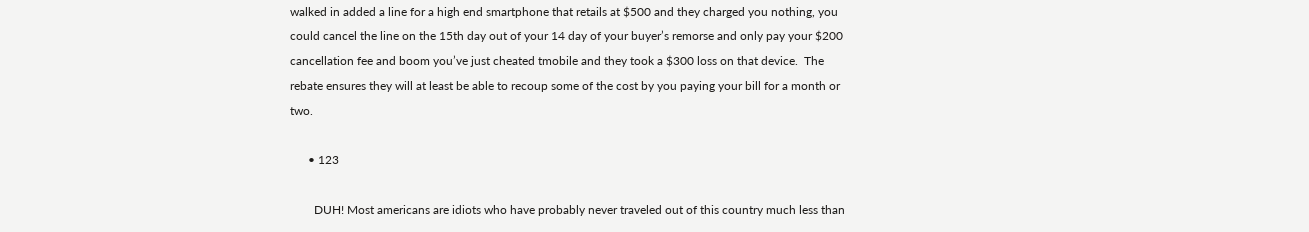walked in added a line for a high end smartphone that retails at $500 and they charged you nothing, you could cancel the line on the 15th day out of your 14 day of your buyer’s remorse and only pay your $200 cancellation fee and boom you’ve just cheated tmobile and they took a $300 loss on that device.  The rebate ensures they will at least be able to recoup some of the cost by you paying your bill for a month or two.

      • 123

        DUH! Most americans are idiots who have probably never traveled out of this country much less than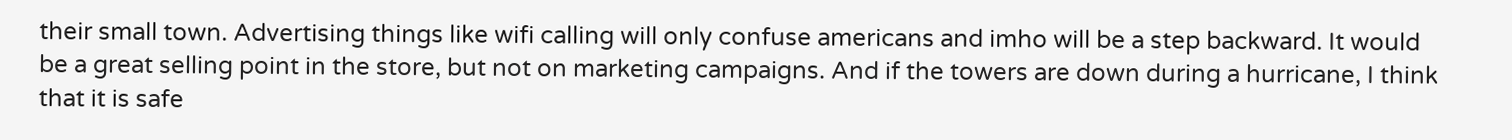their small town. Advertising things like wifi calling will only confuse americans and imho will be a step backward. It would be a great selling point in the store, but not on marketing campaigns. And if the towers are down during a hurricane, I think that it is safe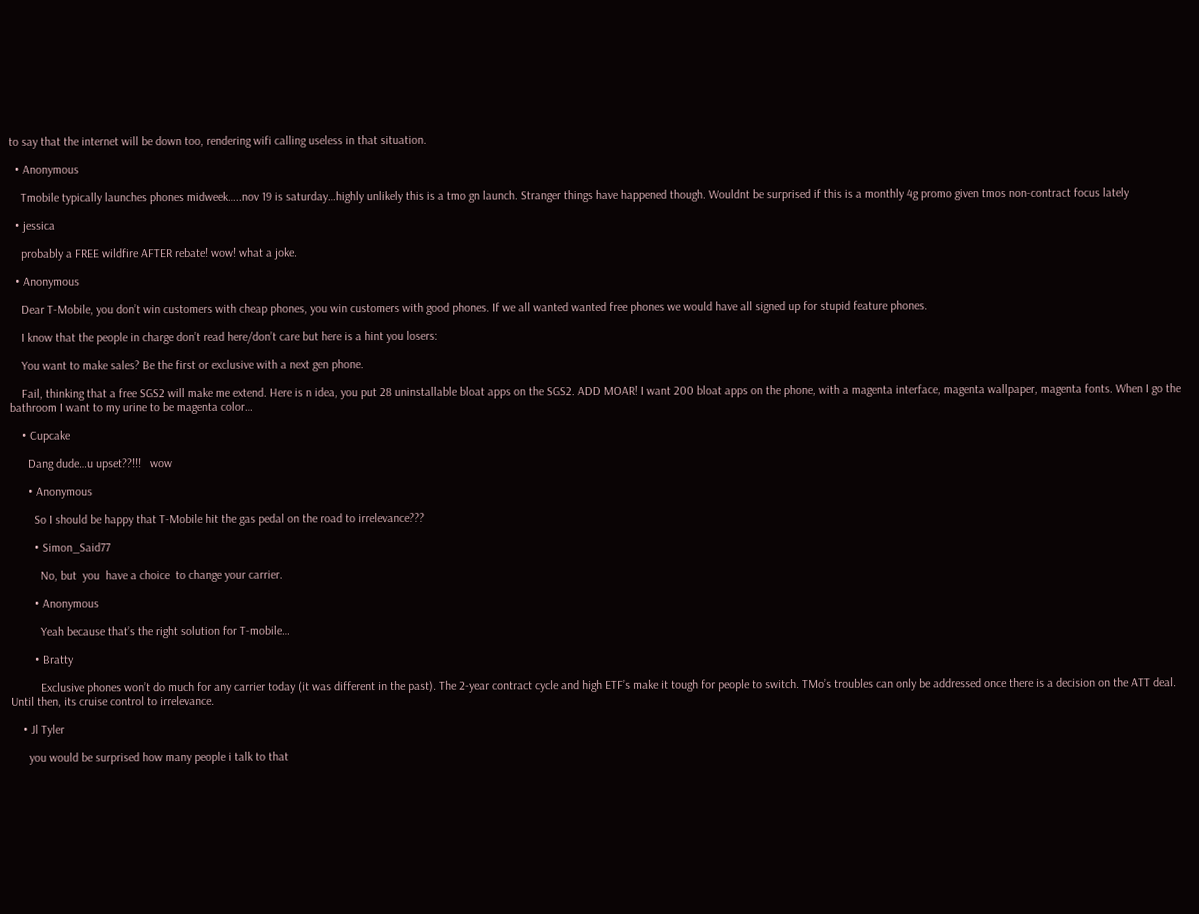to say that the internet will be down too, rendering wifi calling useless in that situation.

  • Anonymous

    Tmobile typically launches phones midweek…..nov 19 is saturday…highly unlikely this is a tmo gn launch. Stranger things have happened though. Wouldnt be surprised if this is a monthly 4g promo given tmos non-contract focus lately

  • jessica

    probably a FREE wildfire AFTER rebate! wow! what a joke.

  • Anonymous

    Dear T-Mobile, you don’t win customers with cheap phones, you win customers with good phones. If we all wanted wanted free phones we would have all signed up for stupid feature phones.

    I know that the people in charge don’t read here/don’t care but here is a hint you losers:

    You want to make sales? Be the first or exclusive with a next gen phone.

    Fail, thinking that a free SGS2 will make me extend. Here is n idea, you put 28 uninstallable bloat apps on the SGS2. ADD MOAR! I want 200 bloat apps on the phone, with a magenta interface, magenta wallpaper, magenta fonts. When I go the bathroom I want to my urine to be magenta color…

    • Cupcake

      Dang dude…u upset??!!!   wow

      • Anonymous

        So I should be happy that T-Mobile hit the gas pedal on the road to irrelevance???

        • Simon_Said77

          No, but  you  have a choice  to change your carrier.

        • Anonymous

          Yeah because that’s the right solution for T-mobile…

        • Bratty

          Exclusive phones won’t do much for any carrier today (it was different in the past). The 2-year contract cycle and high ETF’s make it tough for people to switch. TMo’s troubles can only be addressed once there is a decision on the ATT deal. Until then, its cruise control to irrelevance.

    • Jl Tyler

      you would be surprised how many people i talk to that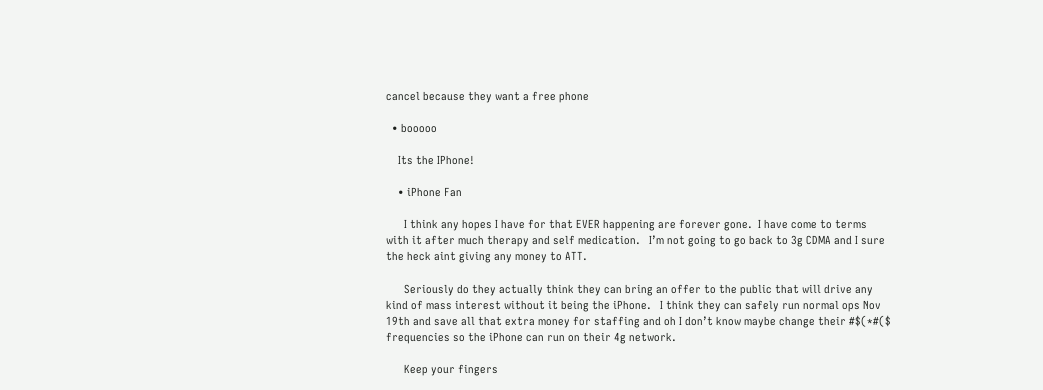cancel because they want a free phone

  • booooo

    Its the IPhone!

    • iPhone Fan

      I think any hopes I have for that EVER happening are forever gone.  I have come to terms with it after much therapy and self medication.   I’m not going to go back to 3g CDMA and I sure the heck aint giving any money to ATT.

      Seriously do they actually think they can bring an offer to the public that will drive any kind of mass interest without it being the iPhone.   I think they can safely run normal ops Nov 19th and save all that extra money for staffing and oh I don’t know maybe change their #$(*#($ frequencies so the iPhone can run on their 4g network.

      Keep your fingers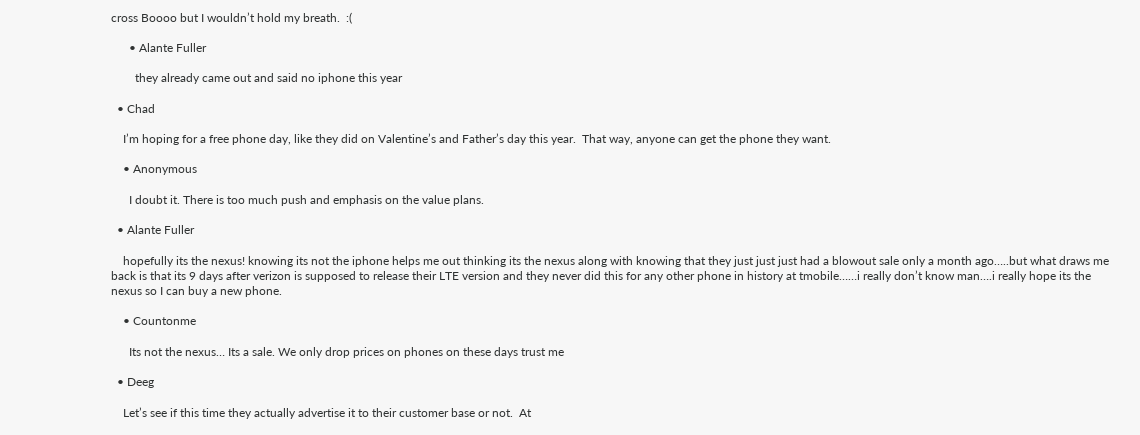cross Boooo but I wouldn’t hold my breath.  :(

      • Alante Fuller

        they already came out and said no iphone this year

  • Chad

    I’m hoping for a free phone day, like they did on Valentine’s and Father’s day this year.  That way, anyone can get the phone they want.

    • Anonymous

      I doubt it. There is too much push and emphasis on the value plans.

  • Alante Fuller

    hopefully its the nexus! knowing its not the iphone helps me out thinking its the nexus along with knowing that they just just just had a blowout sale only a month ago…..but what draws me back is that its 9 days after verizon is supposed to release their LTE version and they never did this for any other phone in history at tmobile……i really don’t know man….i really hope its the nexus so I can buy a new phone.

    • Countonme

      Its not the nexus… Its a sale. We only drop prices on phones on these days trust me

  • Deeg

    Let’s see if this time they actually advertise it to their customer base or not.  At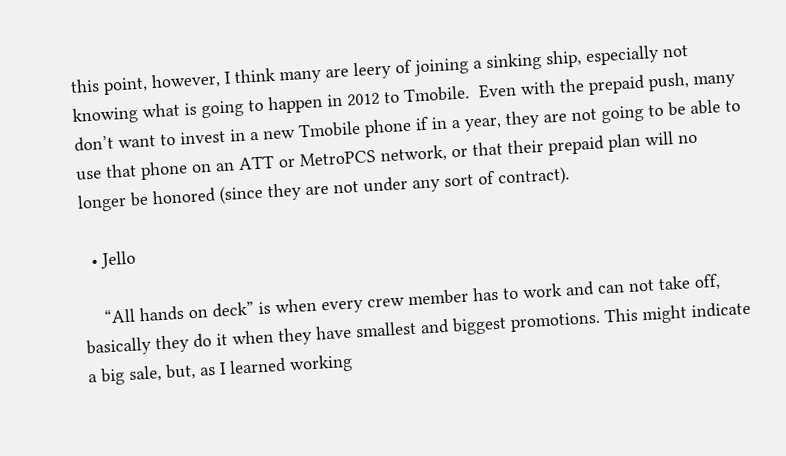this point, however, I think many are leery of joining a sinking ship, especially not knowing what is going to happen in 2012 to Tmobile.  Even with the prepaid push, many don’t want to invest in a new Tmobile phone if in a year, they are not going to be able to use that phone on an ATT or MetroPCS network, or that their prepaid plan will no longer be honored (since they are not under any sort of contract).

  • Jello

    “All hands on deck” is when every crew member has to work and can not take off, basically they do it when they have smallest and biggest promotions. This might indicate a big sale, but, as I learned working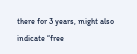there for 3 years, might also indicate “free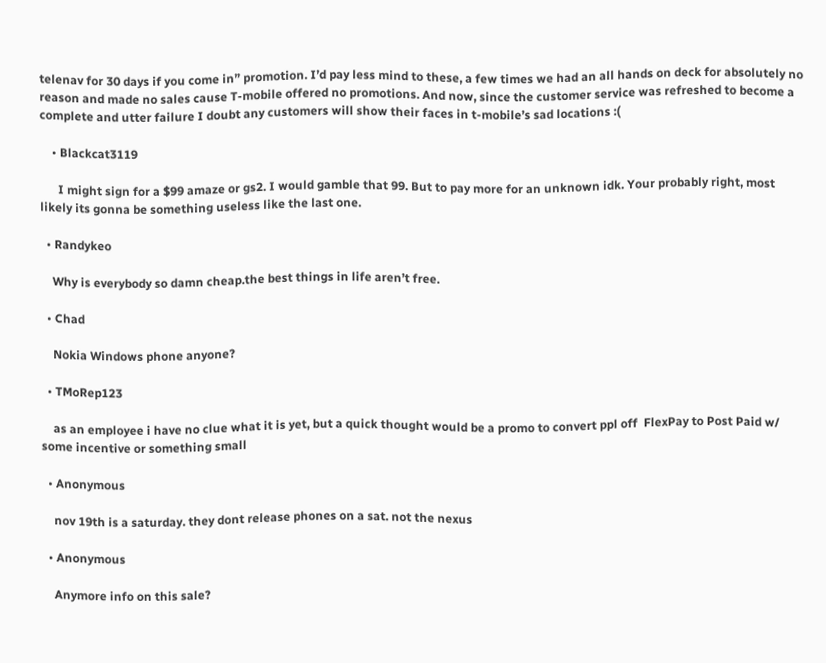telenav for 30 days if you come in” promotion. I’d pay less mind to these, a few times we had an all hands on deck for absolutely no reason and made no sales cause T-mobile offered no promotions. And now, since the customer service was refreshed to become a complete and utter failure I doubt any customers will show their faces in t-mobile’s sad locations :(

    • Blackcat3119

      I might sign for a $99 amaze or gs2. I would gamble that 99. But to pay more for an unknown idk. Your probably right, most likely its gonna be something useless like the last one.

  • Randykeo

    Why is everybody so damn cheap.the best things in life aren’t free.

  • Chad

    Nokia Windows phone anyone?

  • TMoRep123

    as an employee i have no clue what it is yet, but a quick thought would be a promo to convert ppl off  FlexPay to Post Paid w/ some incentive or something small

  • Anonymous

    nov 19th is a saturday. they dont release phones on a sat. not the nexus

  • Anonymous

    Anymore info on this sale?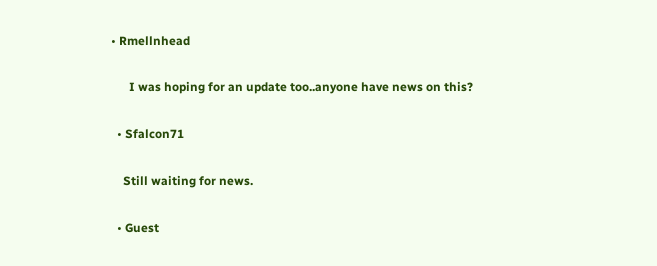• Rmellnhead

      I was hoping for an update too..anyone have news on this?

  • Sfalcon71

    Still waiting for news.

  • Guest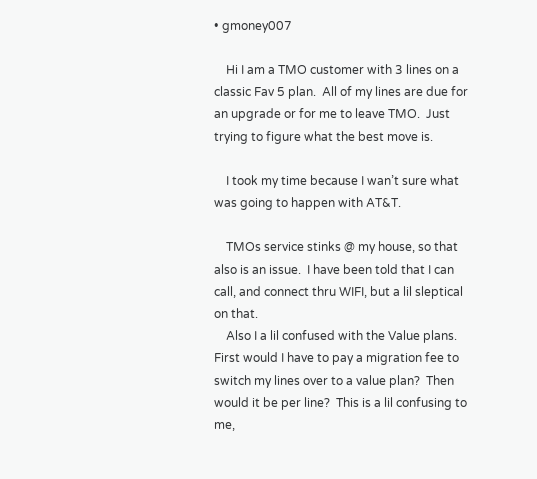• gmoney007

    Hi I am a TMO customer with 3 lines on a classic Fav 5 plan.  All of my lines are due for an upgrade or for me to leave TMO.  Just trying to figure what the best move is.

    I took my time because I wan’t sure what was going to happen with AT&T.

    TMOs service stinks @ my house, so that also is an issue.  I have been told that I can call, and connect thru WIFI, but a lil sleptical on that.
    Also I a lil confused with the Value plans.  First would I have to pay a migration fee to switch my lines over to a value plan?  Then would it be per line?  This is a lil confusing to me,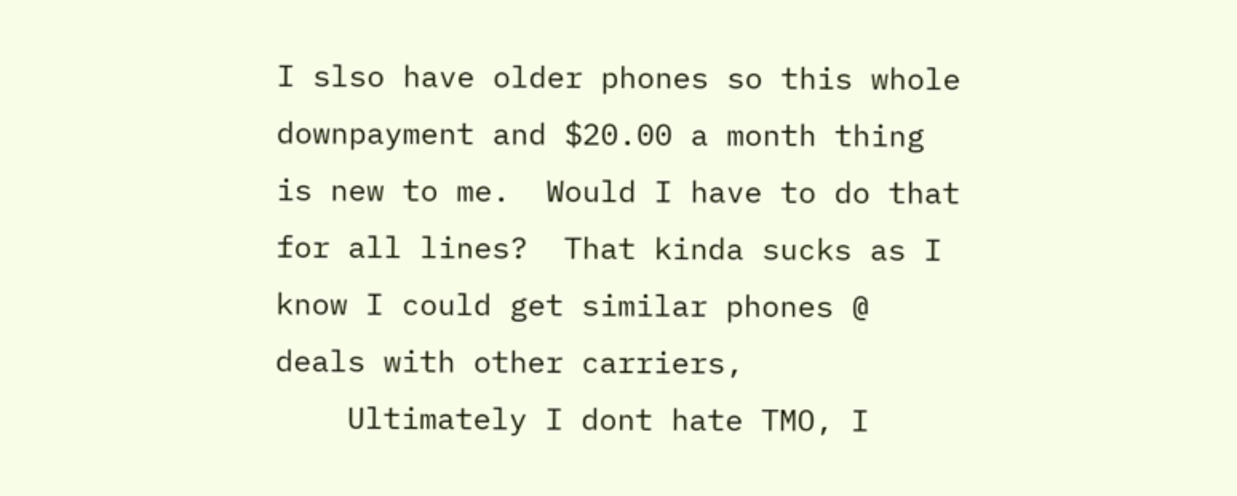I slso have older phones so this whole downpayment and $20.00 a month thing is new to me.  Would I have to do that for all lines?  That kinda sucks as I know I could get similar phones @ deals with other carriers,
    Ultimately I dont hate TMO, I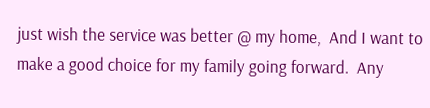just wish the service was better @ my home,  And I want to make a good choice for my family going forward.  Any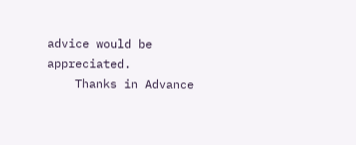advice would be appreciated.
    Thanks in Advance